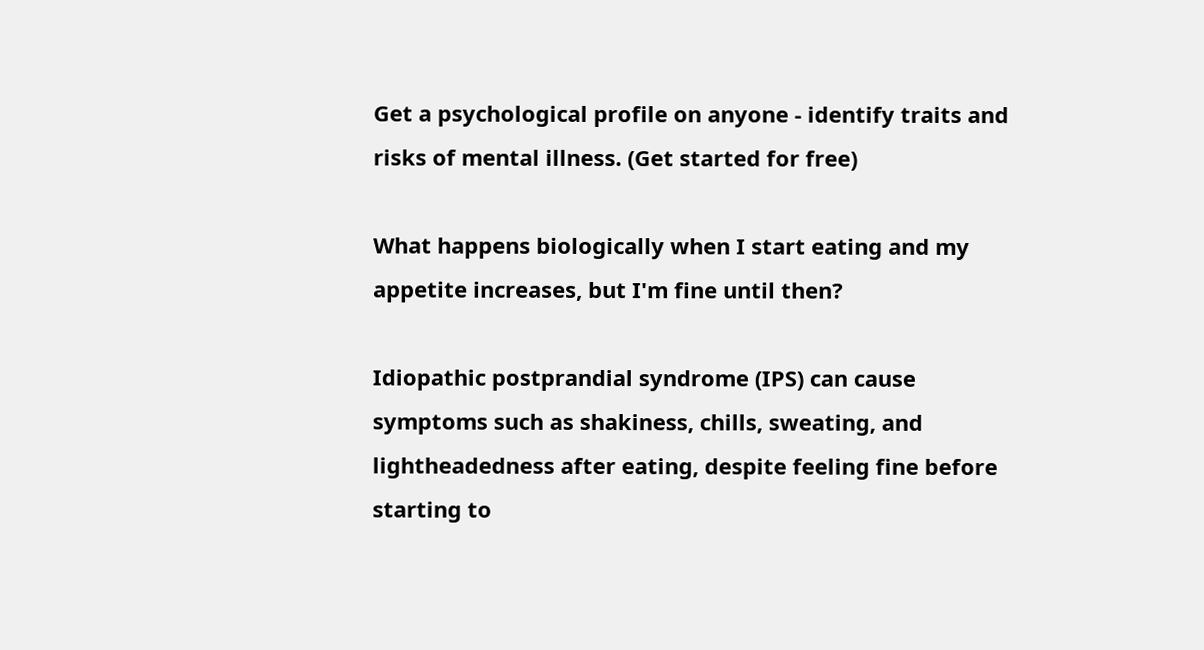Get a psychological profile on anyone - identify traits and risks of mental illness. (Get started for free)

What happens biologically when I start eating and my appetite increases, but I'm fine until then?

Idiopathic postprandial syndrome (IPS) can cause symptoms such as shakiness, chills, sweating, and lightheadedness after eating, despite feeling fine before starting to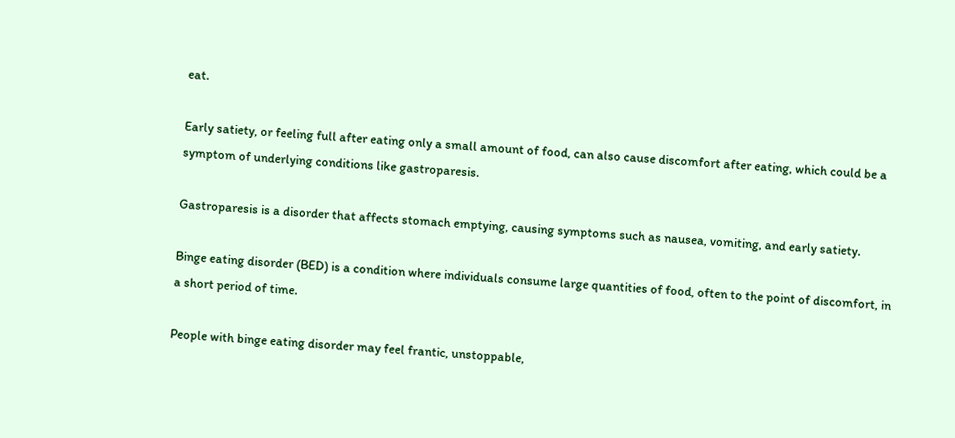eat.

Early satiety, or feeling full after eating only a small amount of food, can also cause discomfort after eating, which could be a symptom of underlying conditions like gastroparesis.

Gastroparesis is a disorder that affects stomach emptying, causing symptoms such as nausea, vomiting, and early satiety.

Binge eating disorder (BED) is a condition where individuals consume large quantities of food, often to the point of discomfort, in a short period of time.

People with binge eating disorder may feel frantic, unstoppable,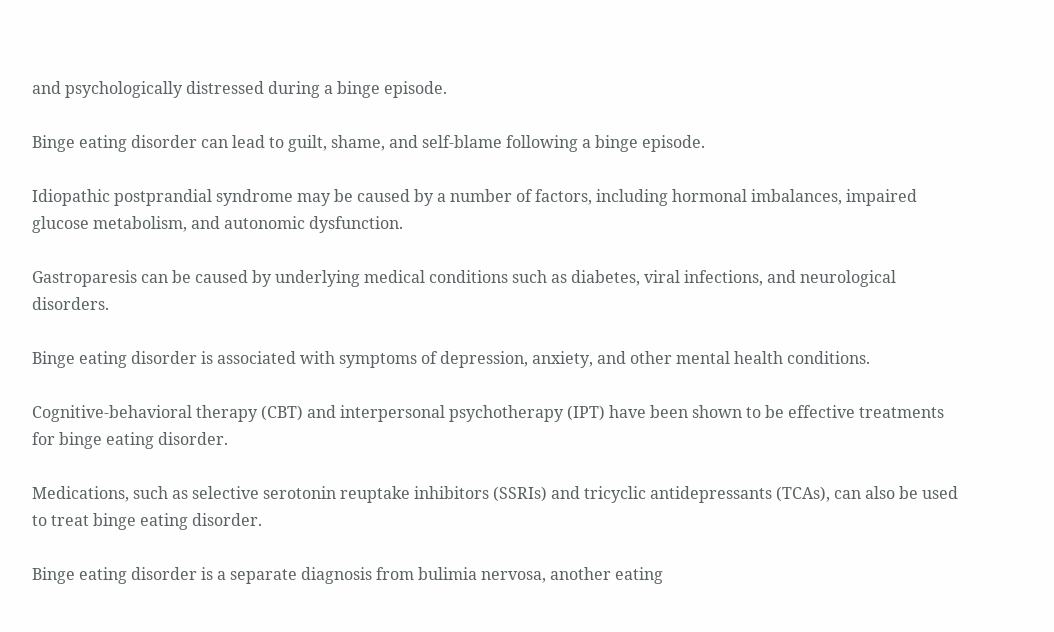and psychologically distressed during a binge episode.

Binge eating disorder can lead to guilt, shame, and self-blame following a binge episode.

Idiopathic postprandial syndrome may be caused by a number of factors, including hormonal imbalances, impaired glucose metabolism, and autonomic dysfunction.

Gastroparesis can be caused by underlying medical conditions such as diabetes, viral infections, and neurological disorders.

Binge eating disorder is associated with symptoms of depression, anxiety, and other mental health conditions.

Cognitive-behavioral therapy (CBT) and interpersonal psychotherapy (IPT) have been shown to be effective treatments for binge eating disorder.

Medications, such as selective serotonin reuptake inhibitors (SSRIs) and tricyclic antidepressants (TCAs), can also be used to treat binge eating disorder.

Binge eating disorder is a separate diagnosis from bulimia nervosa, another eating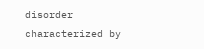disorder characterized by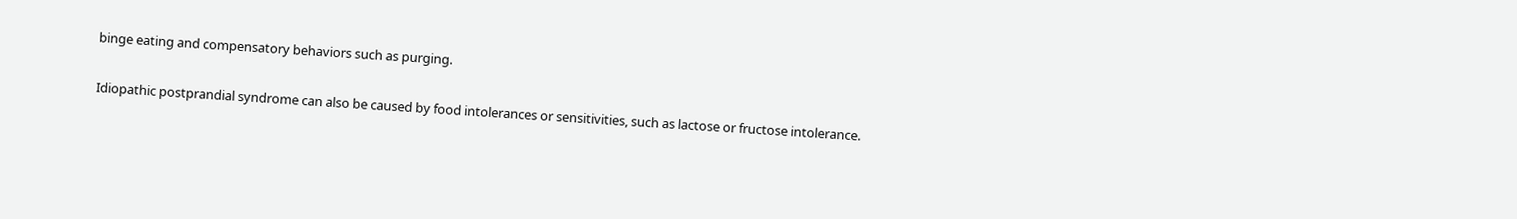binge eating and compensatory behaviors such as purging.

Idiopathic postprandial syndrome can also be caused by food intolerances or sensitivities, such as lactose or fructose intolerance.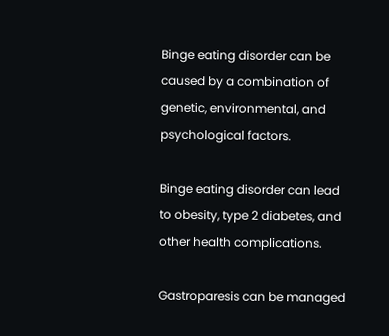Binge eating disorder can be caused by a combination of genetic, environmental, and psychological factors.

Binge eating disorder can lead to obesity, type 2 diabetes, and other health complications.

Gastroparesis can be managed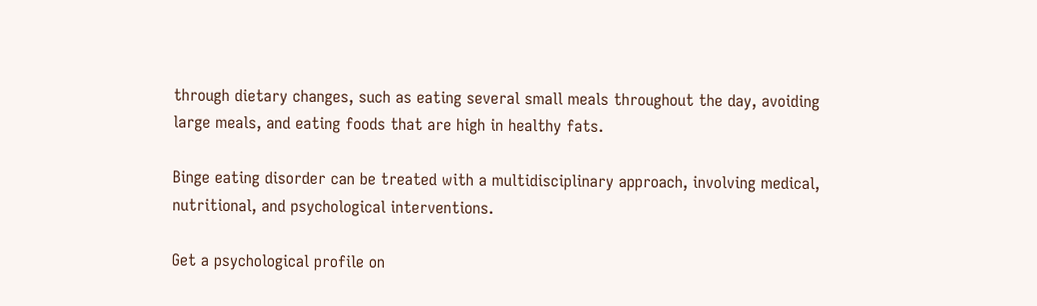through dietary changes, such as eating several small meals throughout the day, avoiding large meals, and eating foods that are high in healthy fats.

Binge eating disorder can be treated with a multidisciplinary approach, involving medical, nutritional, and psychological interventions.

Get a psychological profile on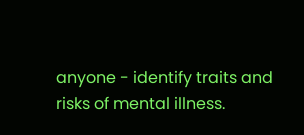anyone - identify traits and risks of mental illness.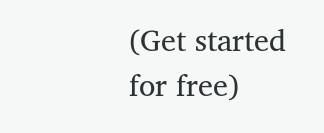(Get started for free)